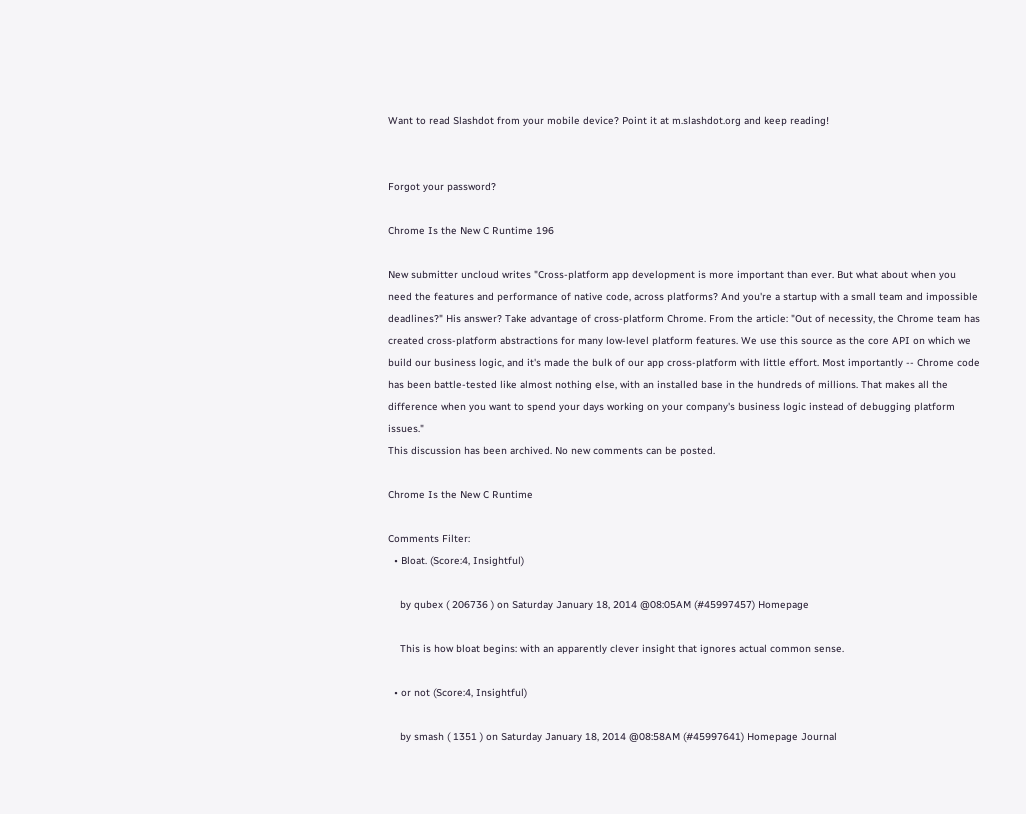Want to read Slashdot from your mobile device? Point it at m.slashdot.org and keep reading!


Forgot your password?

Chrome Is the New C Runtime 196

New submitter uncloud writes "Cross-platform app development is more important than ever. But what about when you need the features and performance of native code, across platforms? And you're a startup with a small team and impossible deadlines?" His answer? Take advantage of cross-platform Chrome. From the article: "Out of necessity, the Chrome team has created cross-platform abstractions for many low-level platform features. We use this source as the core API on which we build our business logic, and it's made the bulk of our app cross-platform with little effort. Most importantly -- Chrome code has been battle-tested like almost nothing else, with an installed base in the hundreds of millions. That makes all the difference when you want to spend your days working on your company's business logic instead of debugging platform issues."
This discussion has been archived. No new comments can be posted.

Chrome Is the New C Runtime

Comments Filter:
  • Bloat. (Score:4, Insightful)

    by qubex ( 206736 ) on Saturday January 18, 2014 @08:05AM (#45997457) Homepage

    This is how bloat begins: with an apparently clever insight that ignores actual common sense.

  • or not (Score:4, Insightful)

    by smash ( 1351 ) on Saturday January 18, 2014 @08:58AM (#45997641) Homepage Journal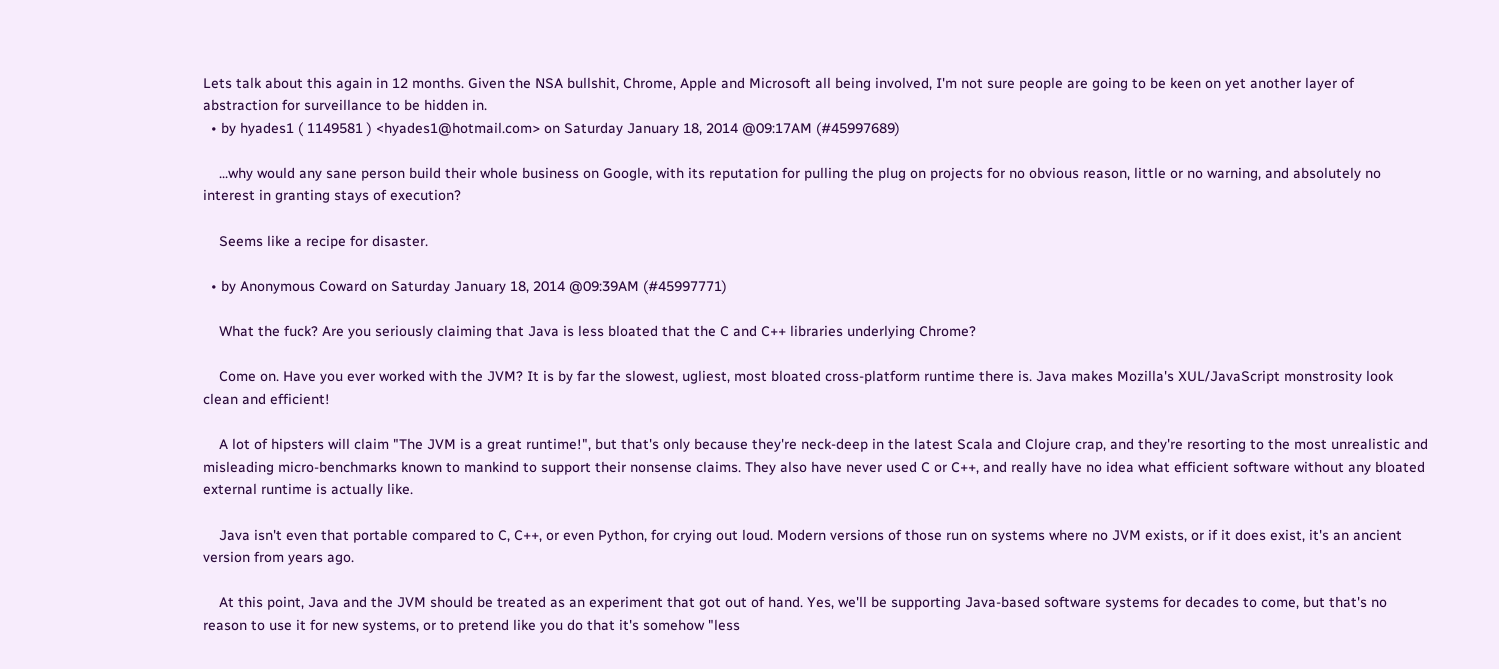Lets talk about this again in 12 months. Given the NSA bullshit, Chrome, Apple and Microsoft all being involved, I'm not sure people are going to be keen on yet another layer of abstraction for surveillance to be hidden in.
  • by hyades1 ( 1149581 ) <hyades1@hotmail.com> on Saturday January 18, 2014 @09:17AM (#45997689)

    ...why would any sane person build their whole business on Google, with its reputation for pulling the plug on projects for no obvious reason, little or no warning, and absolutely no interest in granting stays of execution?

    Seems like a recipe for disaster.

  • by Anonymous Coward on Saturday January 18, 2014 @09:39AM (#45997771)

    What the fuck? Are you seriously claiming that Java is less bloated that the C and C++ libraries underlying Chrome?

    Come on. Have you ever worked with the JVM? It is by far the slowest, ugliest, most bloated cross-platform runtime there is. Java makes Mozilla's XUL/JavaScript monstrosity look clean and efficient!

    A lot of hipsters will claim "The JVM is a great runtime!", but that's only because they're neck-deep in the latest Scala and Clojure crap, and they're resorting to the most unrealistic and misleading micro-benchmarks known to mankind to support their nonsense claims. They also have never used C or C++, and really have no idea what efficient software without any bloated external runtime is actually like.

    Java isn't even that portable compared to C, C++, or even Python, for crying out loud. Modern versions of those run on systems where no JVM exists, or if it does exist, it's an ancient version from years ago.

    At this point, Java and the JVM should be treated as an experiment that got out of hand. Yes, we'll be supporting Java-based software systems for decades to come, but that's no reason to use it for new systems, or to pretend like you do that it's somehow "less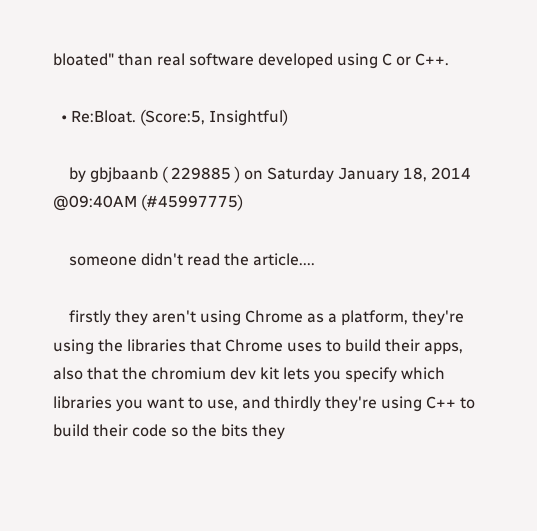bloated" than real software developed using C or C++.

  • Re:Bloat. (Score:5, Insightful)

    by gbjbaanb ( 229885 ) on Saturday January 18, 2014 @09:40AM (#45997775)

    someone didn't read the article....

    firstly they aren't using Chrome as a platform, they're using the libraries that Chrome uses to build their apps, also that the chromium dev kit lets you specify which libraries you want to use, and thirdly they're using C++ to build their code so the bits they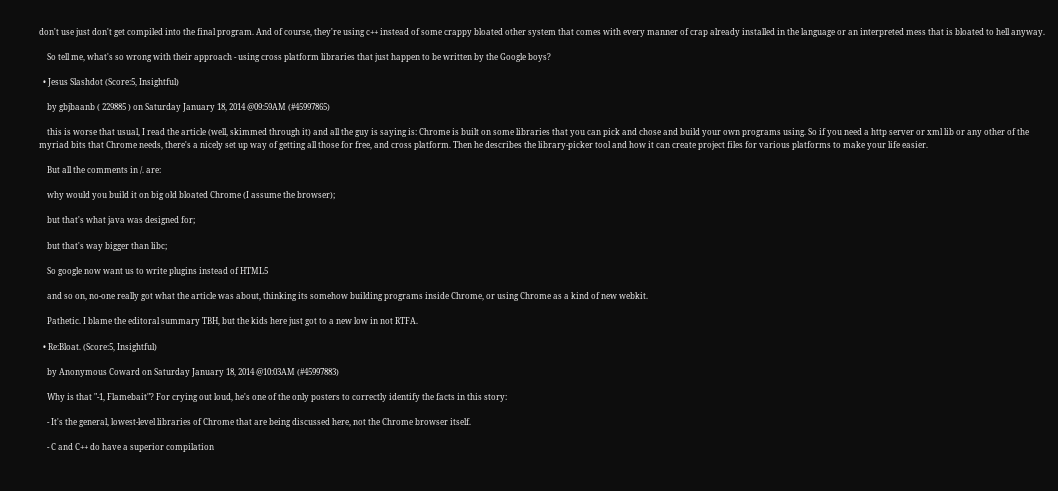don't use just don't get compiled into the final program. And of course, they're using c++ instead of some crappy bloated other system that comes with every manner of crap already installed in the language or an interpreted mess that is bloated to hell anyway.

    So tell me, what's so wrong with their approach - using cross platform libraries that just happen to be written by the Google boys?

  • Jesus Slashdot (Score:5, Insightful)

    by gbjbaanb ( 229885 ) on Saturday January 18, 2014 @09:59AM (#45997865)

    this is worse that usual, I read the article (well, skimmed through it) and all the guy is saying is: Chrome is built on some libraries that you can pick and chose and build your own programs using. So if you need a http server or xml lib or any other of the myriad bits that Chrome needs, there's a nicely set up way of getting all those for free, and cross platform. Then he describes the library-picker tool and how it can create project files for various platforms to make your life easier.

    But all the comments in /. are:

    why would you build it on big old bloated Chrome (I assume the browser);

    but that's what java was designed for;

    but that's way bigger than libc;

    So google now want us to write plugins instead of HTML5

    and so on, no-one really got what the article was about, thinking its somehow building programs inside Chrome, or using Chrome as a kind of new webkit.

    Pathetic. I blame the editoral summary TBH, but the kids here just got to a new low in not RTFA.

  • Re:Bloat. (Score:5, Insightful)

    by Anonymous Coward on Saturday January 18, 2014 @10:03AM (#45997883)

    Why is that "-1, Flamebait"? For crying out loud, he's one of the only posters to correctly identify the facts in this story:

    - It's the general, lowest-level libraries of Chrome that are being discussed here, not the Chrome browser itself.

    - C and C++ do have a superior compilation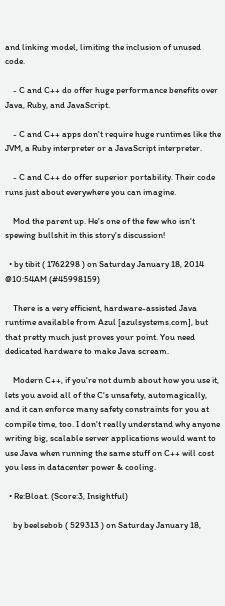and linking model, limiting the inclusion of unused code.

    - C and C++ do offer huge performance benefits over Java, Ruby, and JavaScript.

    - C and C++ apps don't require huge runtimes like the JVM, a Ruby interpreter or a JavaScript interpreter.

    - C and C++ do offer superior portability. Their code runs just about everywhere you can imagine.

    Mod the parent up. He's one of the few who isn't spewing bullshit in this story's discussion!

  • by tibit ( 1762298 ) on Saturday January 18, 2014 @10:54AM (#45998159)

    There is a very efficient, hardware-assisted Java runtime available from Azul [azulsystems.com], but that pretty much just proves your point. You need dedicated hardware to make Java scream.

    Modern C++, if you're not dumb about how you use it, lets you avoid all of the C's unsafety, automagically, and it can enforce many safety constraints for you at compile time, too. I don't really understand why anyone writing big, scalable server applications would want to use Java when running the same stuff on C++ will cost you less in datacenter power & cooling.

  • Re:Bloat. (Score:3, Insightful)

    by beelsebob ( 529313 ) on Saturday January 18,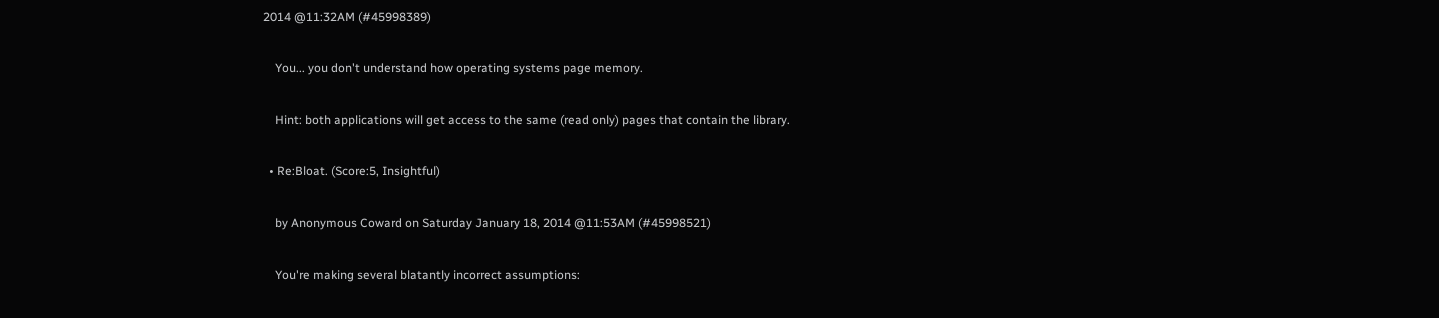2014 @11:32AM (#45998389)

    You... you don't understand how operating systems page memory.

    Hint: both applications will get access to the same (read only) pages that contain the library.

  • Re:Bloat. (Score:5, Insightful)

    by Anonymous Coward on Saturday January 18, 2014 @11:53AM (#45998521)

    You're making several blatantly incorrect assumptions: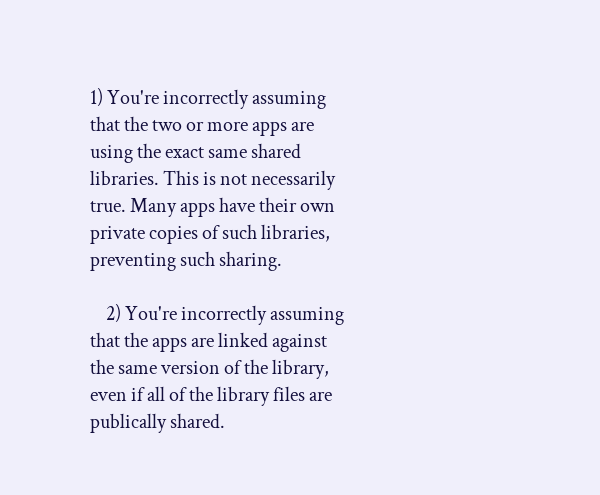1) You're incorrectly assuming that the two or more apps are using the exact same shared libraries. This is not necessarily true. Many apps have their own private copies of such libraries, preventing such sharing.

    2) You're incorrectly assuming that the apps are linked against the same version of the library, even if all of the library files are publically shared.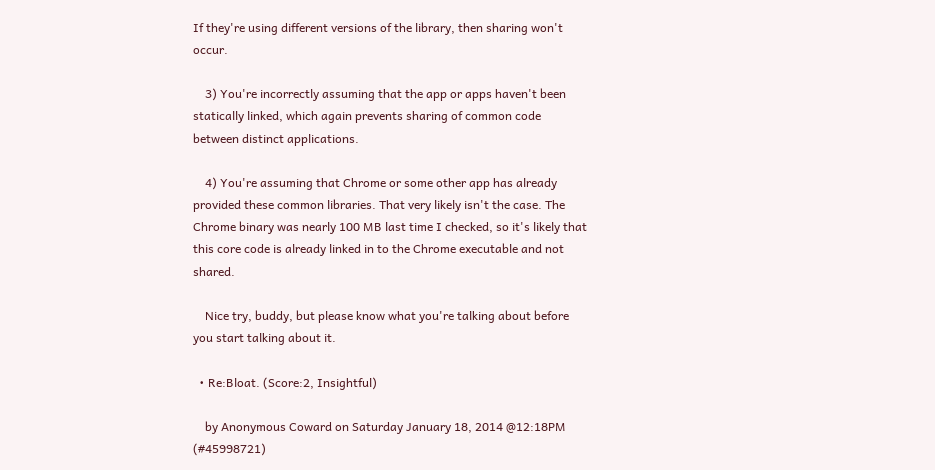If they're using different versions of the library, then sharing won't occur.

    3) You're incorrectly assuming that the app or apps haven't been statically linked, which again prevents sharing of common code between distinct applications.

    4) You're assuming that Chrome or some other app has already provided these common libraries. That very likely isn't the case. The Chrome binary was nearly 100 MB last time I checked, so it's likely that this core code is already linked in to the Chrome executable and not shared.

    Nice try, buddy, but please know what you're talking about before you start talking about it.

  • Re:Bloat. (Score:2, Insightful)

    by Anonymous Coward on Saturday January 18, 2014 @12:18PM (#45998721)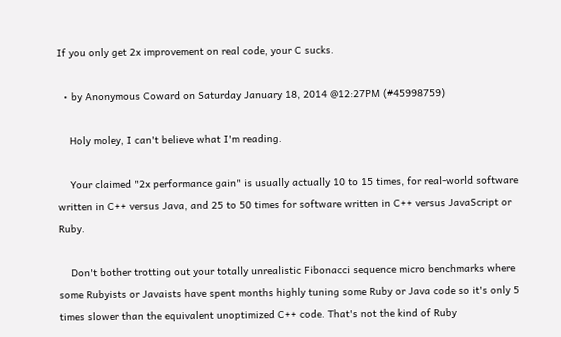If you only get 2x improvement on real code, your C sucks.

  • by Anonymous Coward on Saturday January 18, 2014 @12:27PM (#45998759)

    Holy moley, I can't believe what I'm reading.

    Your claimed "2x performance gain" is usually actually 10 to 15 times, for real-world software written in C++ versus Java, and 25 to 50 times for software written in C++ versus JavaScript or Ruby.

    Don't bother trotting out your totally unrealistic Fibonacci sequence micro benchmarks where some Rubyists or Javaists have spent months highly tuning some Ruby or Java code so it's only 5 times slower than the equivalent unoptimized C++ code. That's not the kind of Ruby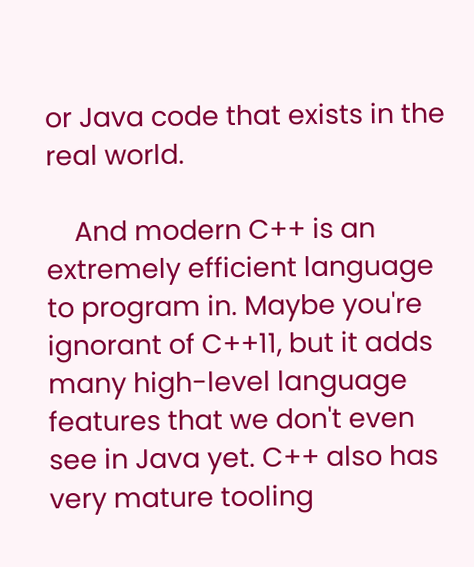or Java code that exists in the real world.

    And modern C++ is an extremely efficient language to program in. Maybe you're ignorant of C++11, but it adds many high-level language features that we don't even see in Java yet. C++ also has very mature tooling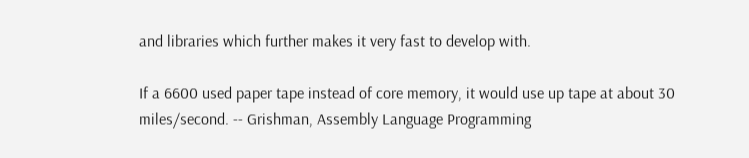and libraries which further makes it very fast to develop with.

If a 6600 used paper tape instead of core memory, it would use up tape at about 30 miles/second. -- Grishman, Assembly Language Programming